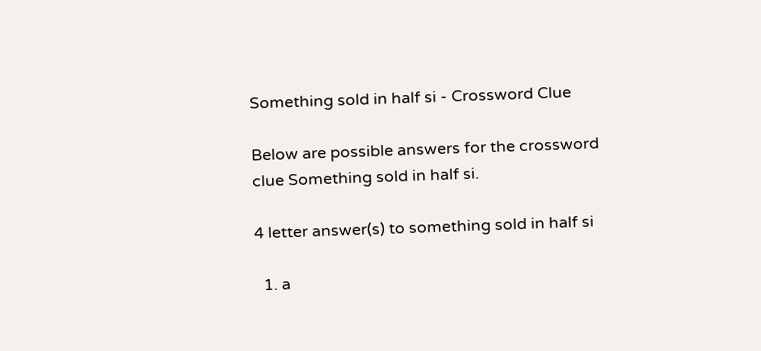Something sold in half si - Crossword Clue

Below are possible answers for the crossword clue Something sold in half si.

4 letter answer(s) to something sold in half si

  1. a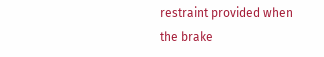restraint provided when the brake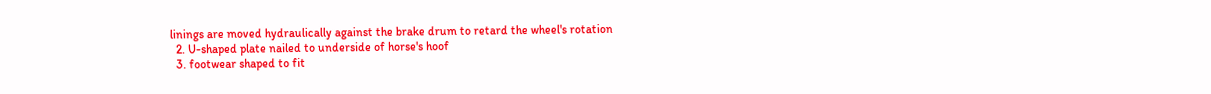linings are moved hydraulically against the brake drum to retard the wheel's rotation
  2. U-shaped plate nailed to underside of horse's hoof
  3. footwear shaped to fit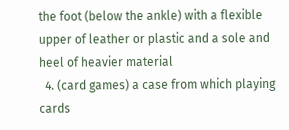the foot (below the ankle) with a flexible upper of leather or plastic and a sole and heel of heavier material
  4. (card games) a case from which playing cards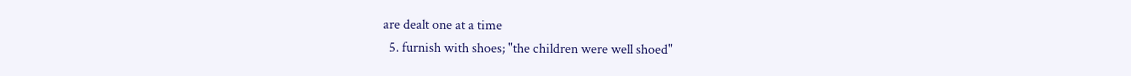are dealt one at a time
  5. furnish with shoes; "the children were well shoed"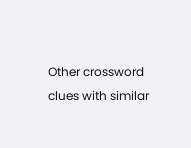Other crossword clues with similar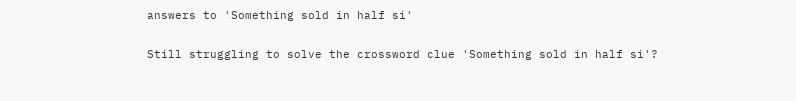answers to 'Something sold in half si'

Still struggling to solve the crossword clue 'Something sold in half si'?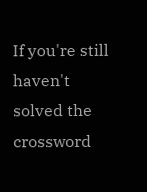If you're still haven't solved the crossword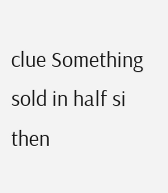clue Something sold in half si then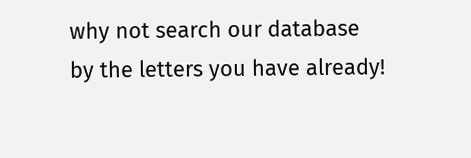why not search our database by the letters you have already!